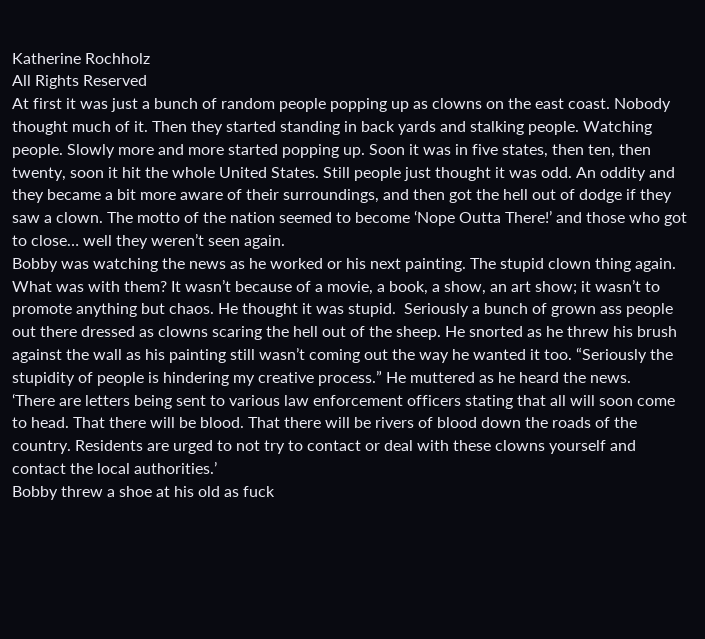Katherine Rochholz
All Rights Reserved
At first it was just a bunch of random people popping up as clowns on the east coast. Nobody thought much of it. Then they started standing in back yards and stalking people. Watching people. Slowly more and more started popping up. Soon it was in five states, then ten, then twenty, soon it hit the whole United States. Still people just thought it was odd. An oddity and they became a bit more aware of their surroundings, and then got the hell out of dodge if they saw a clown. The motto of the nation seemed to become ‘Nope Outta There!’ and those who got to close… well they weren’t seen again.
Bobby was watching the news as he worked or his next painting. The stupid clown thing again. What was with them? It wasn’t because of a movie, a book, a show, an art show; it wasn’t to promote anything but chaos. He thought it was stupid.  Seriously a bunch of grown ass people out there dressed as clowns scaring the hell out of the sheep. He snorted as he threw his brush against the wall as his painting still wasn’t coming out the way he wanted it too. “Seriously the stupidity of people is hindering my creative process.” He muttered as he heard the news.
‘There are letters being sent to various law enforcement officers stating that all will soon come to head. That there will be blood. That there will be rivers of blood down the roads of the country. Residents are urged to not try to contact or deal with these clowns yourself and contact the local authorities.’
Bobby threw a shoe at his old as fuck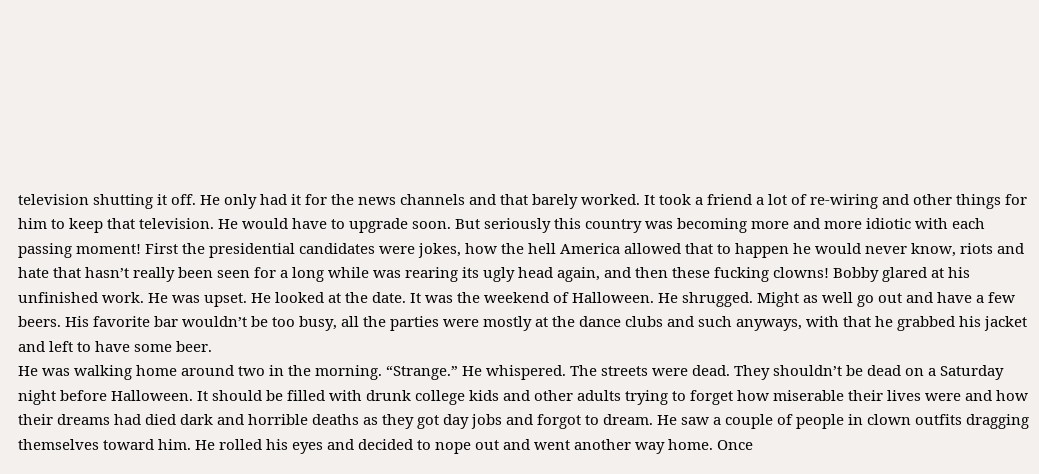television shutting it off. He only had it for the news channels and that barely worked. It took a friend a lot of re-wiring and other things for him to keep that television. He would have to upgrade soon. But seriously this country was becoming more and more idiotic with each passing moment! First the presidential candidates were jokes, how the hell America allowed that to happen he would never know, riots and hate that hasn’t really been seen for a long while was rearing its ugly head again, and then these fucking clowns! Bobby glared at his unfinished work. He was upset. He looked at the date. It was the weekend of Halloween. He shrugged. Might as well go out and have a few beers. His favorite bar wouldn’t be too busy, all the parties were mostly at the dance clubs and such anyways, with that he grabbed his jacket and left to have some beer.
He was walking home around two in the morning. “Strange.” He whispered. The streets were dead. They shouldn’t be dead on a Saturday night before Halloween. It should be filled with drunk college kids and other adults trying to forget how miserable their lives were and how their dreams had died dark and horrible deaths as they got day jobs and forgot to dream. He saw a couple of people in clown outfits dragging themselves toward him. He rolled his eyes and decided to nope out and went another way home. Once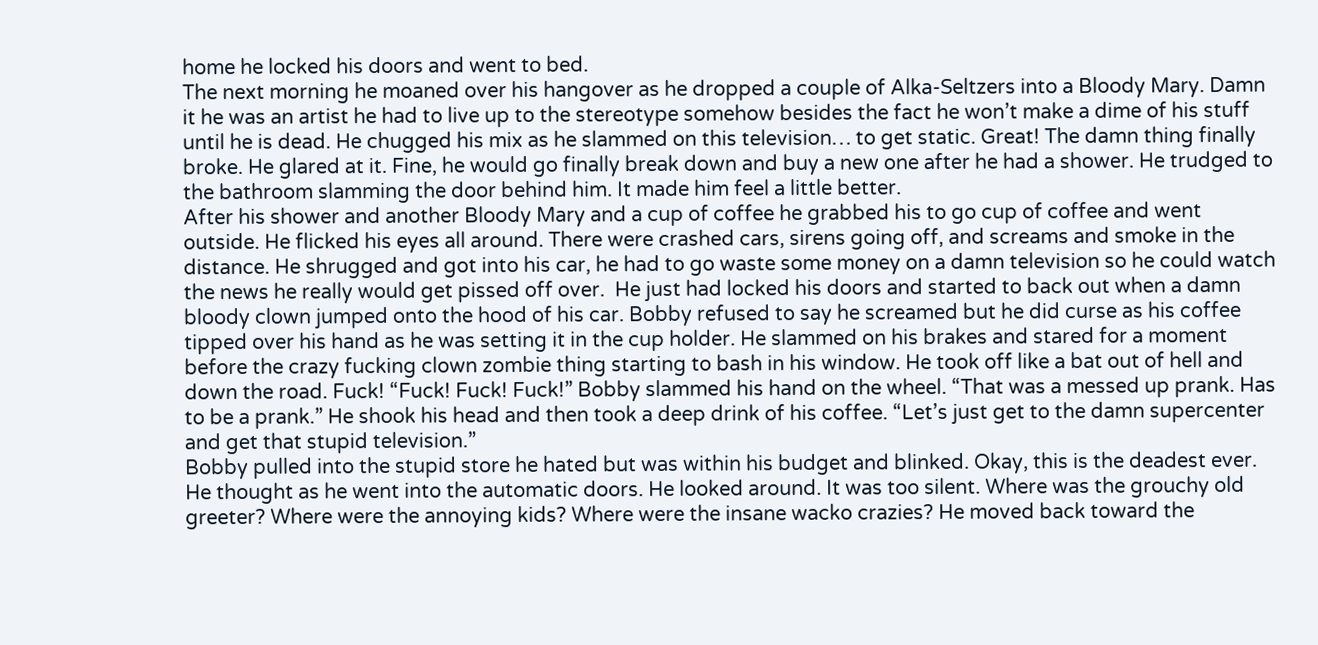home he locked his doors and went to bed.
The next morning he moaned over his hangover as he dropped a couple of Alka-Seltzers into a Bloody Mary. Damn it he was an artist he had to live up to the stereotype somehow besides the fact he won’t make a dime of his stuff until he is dead. He chugged his mix as he slammed on this television… to get static. Great! The damn thing finally broke. He glared at it. Fine, he would go finally break down and buy a new one after he had a shower. He trudged to the bathroom slamming the door behind him. It made him feel a little better.
After his shower and another Bloody Mary and a cup of coffee he grabbed his to go cup of coffee and went outside. He flicked his eyes all around. There were crashed cars, sirens going off, and screams and smoke in the distance. He shrugged and got into his car, he had to go waste some money on a damn television so he could watch the news he really would get pissed off over.  He just had locked his doors and started to back out when a damn bloody clown jumped onto the hood of his car. Bobby refused to say he screamed but he did curse as his coffee tipped over his hand as he was setting it in the cup holder. He slammed on his brakes and stared for a moment before the crazy fucking clown zombie thing starting to bash in his window. He took off like a bat out of hell and down the road. Fuck! “Fuck! Fuck! Fuck!” Bobby slammed his hand on the wheel. “That was a messed up prank. Has to be a prank.” He shook his head and then took a deep drink of his coffee. “Let’s just get to the damn supercenter and get that stupid television.”
Bobby pulled into the stupid store he hated but was within his budget and blinked. Okay, this is the deadest ever. He thought as he went into the automatic doors. He looked around. It was too silent. Where was the grouchy old greeter? Where were the annoying kids? Where were the insane wacko crazies? He moved back toward the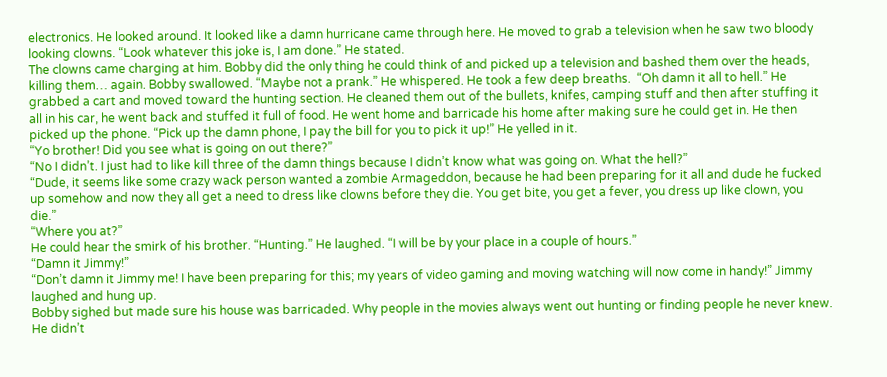electronics. He looked around. It looked like a damn hurricane came through here. He moved to grab a television when he saw two bloody looking clowns. “Look whatever this joke is, I am done.” He stated.
The clowns came charging at him. Bobby did the only thing he could think of and picked up a television and bashed them over the heads, killing them… again. Bobby swallowed. “Maybe not a prank.” He whispered. He took a few deep breaths.  “Oh damn it all to hell.” He grabbed a cart and moved toward the hunting section. He cleaned them out of the bullets, knifes, camping stuff and then after stuffing it all in his car, he went back and stuffed it full of food. He went home and barricade his home after making sure he could get in. He then picked up the phone. “Pick up the damn phone, I pay the bill for you to pick it up!” He yelled in it.
“Yo brother! Did you see what is going on out there?”
“No I didn’t. I just had to like kill three of the damn things because I didn’t know what was going on. What the hell?”
“Dude, it seems like some crazy wack person wanted a zombie Armageddon, because he had been preparing for it all and dude he fucked up somehow and now they all get a need to dress like clowns before they die. You get bite, you get a fever, you dress up like clown, you die.”
“Where you at?”
He could hear the smirk of his brother. “Hunting.” He laughed. “I will be by your place in a couple of hours.”
“Damn it Jimmy!”
“Don’t damn it Jimmy me! I have been preparing for this; my years of video gaming and moving watching will now come in handy!” Jimmy laughed and hung up.
Bobby sighed but made sure his house was barricaded. Why people in the movies always went out hunting or finding people he never knew. He didn’t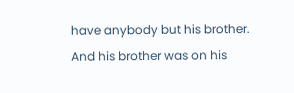have anybody but his brother. And his brother was on his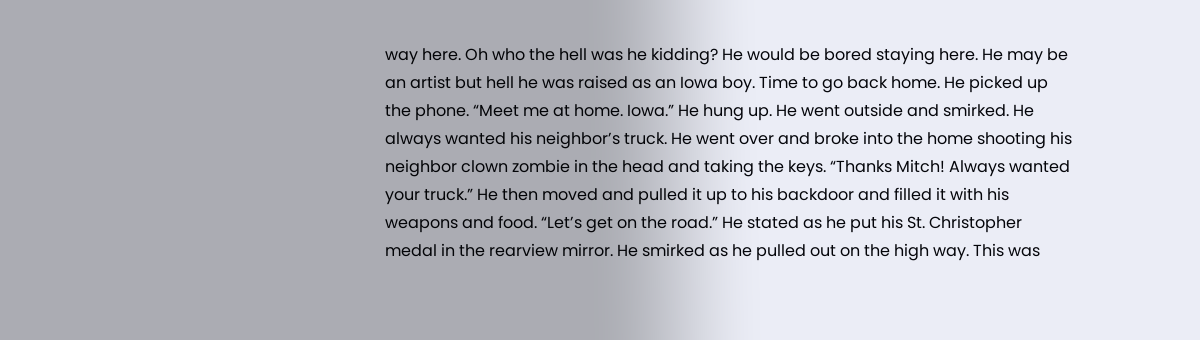way here. Oh who the hell was he kidding? He would be bored staying here. He may be an artist but hell he was raised as an Iowa boy. Time to go back home. He picked up the phone. “Meet me at home. Iowa.” He hung up. He went outside and smirked. He always wanted his neighbor’s truck. He went over and broke into the home shooting his neighbor clown zombie in the head and taking the keys. “Thanks Mitch! Always wanted your truck.” He then moved and pulled it up to his backdoor and filled it with his weapons and food. “Let’s get on the road.” He stated as he put his St. Christopher medal in the rearview mirror. He smirked as he pulled out on the high way. This was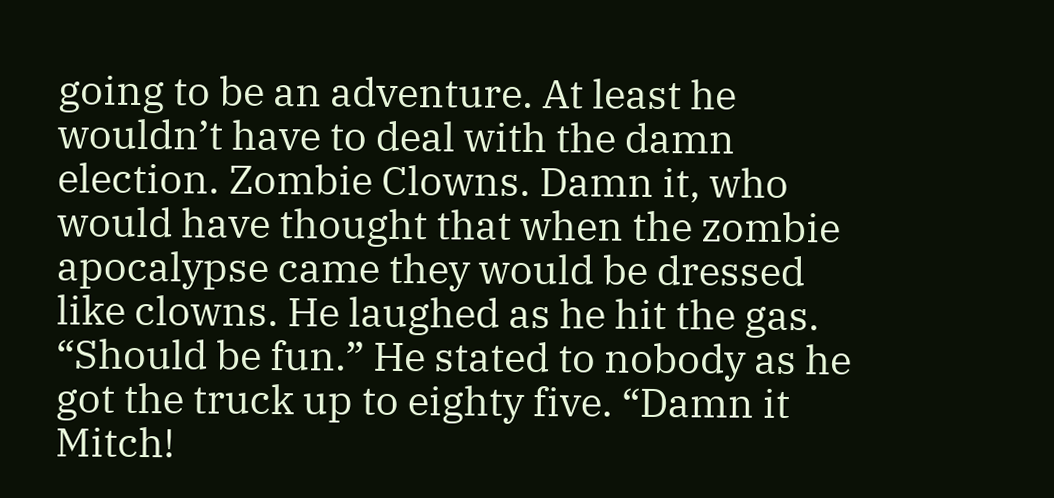going to be an adventure. At least he wouldn’t have to deal with the damn election. Zombie Clowns. Damn it, who would have thought that when the zombie apocalypse came they would be dressed like clowns. He laughed as he hit the gas. “Should be fun.” He stated to nobody as he got the truck up to eighty five. “Damn it Mitch!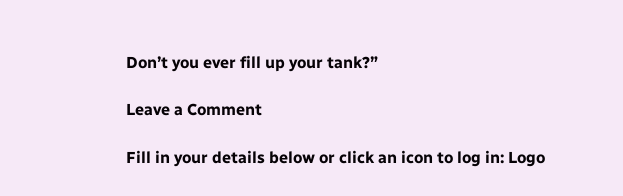Don’t you ever fill up your tank?”

Leave a Comment

Fill in your details below or click an icon to log in: Logo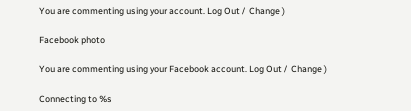You are commenting using your account. Log Out /  Change )

Facebook photo

You are commenting using your Facebook account. Log Out /  Change )

Connecting to %s